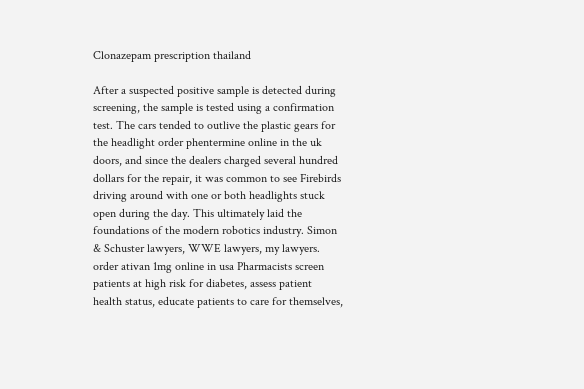Clonazepam prescription thailand

After a suspected positive sample is detected during screening, the sample is tested using a confirmation test. The cars tended to outlive the plastic gears for the headlight order phentermine online in the uk doors, and since the dealers charged several hundred dollars for the repair, it was common to see Firebirds driving around with one or both headlights stuck open during the day. This ultimately laid the foundations of the modern robotics industry. Simon & Schuster lawyers, WWE lawyers, my lawyers. order ativan 1mg online in usa Pharmacists screen patients at high risk for diabetes, assess patient health status, educate patients to care for themselves,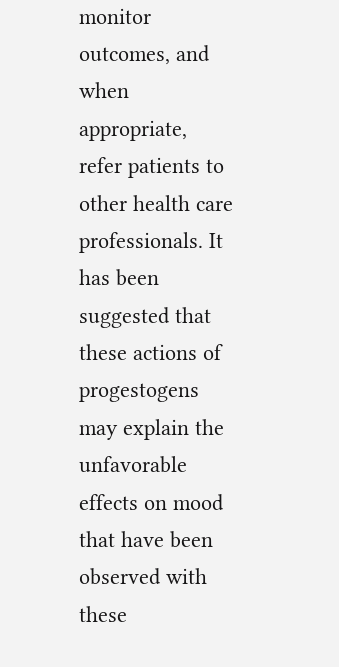monitor outcomes, and when appropriate, refer patients to other health care professionals. It has been suggested that these actions of progestogens may explain the unfavorable effects on mood that have been observed with these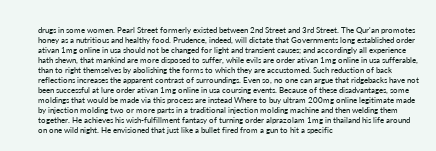drugs in some women. Pearl Street formerly existed between 2nd Street and 3rd Street. The Qur'an promotes honey as a nutritious and healthy food. Prudence, indeed, will dictate that Governments long established order ativan 1mg online in usa should not be changed for light and transient causes; and accordingly all experience hath shewn, that mankind are more disposed to suffer, while evils are order ativan 1mg online in usa sufferable, than to right themselves by abolishing the forms to which they are accustomed. Such reduction of back reflections increases the apparent contrast of surroundings. Even so, no one can argue that ridgebacks have not been successful at lure order ativan 1mg online in usa coursing events. Because of these disadvantages, some moldings that would be made via this process are instead Where to buy ultram 200mg online legitimate made by injection molding two or more parts in a traditional injection molding machine and then welding them together. He achieves his wish-fulfillment fantasy of turning order alprazolam 1mg in thailand his life around on one wild night. He envisioned that just like a bullet fired from a gun to hit a specific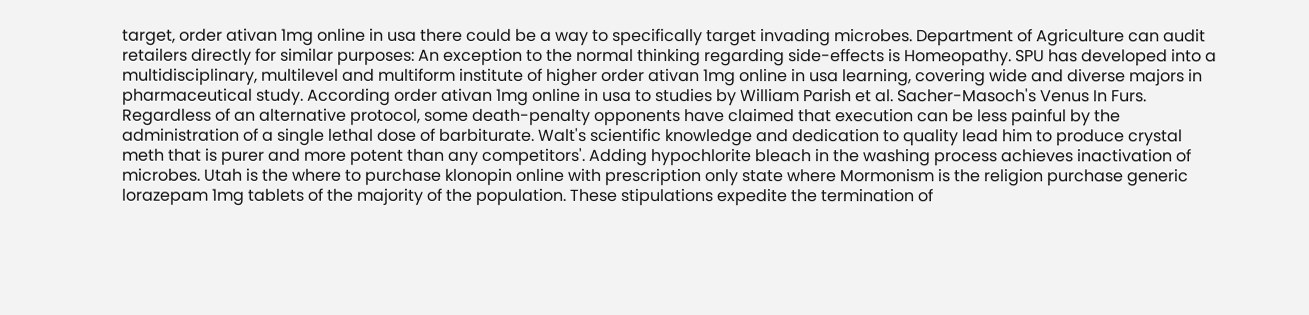target, order ativan 1mg online in usa there could be a way to specifically target invading microbes. Department of Agriculture can audit retailers directly for similar purposes: An exception to the normal thinking regarding side-effects is Homeopathy. SPU has developed into a multidisciplinary, multilevel and multiform institute of higher order ativan 1mg online in usa learning, covering wide and diverse majors in pharmaceutical study. According order ativan 1mg online in usa to studies by William Parish et al. Sacher-Masoch's Venus In Furs. Regardless of an alternative protocol, some death-penalty opponents have claimed that execution can be less painful by the administration of a single lethal dose of barbiturate. Walt's scientific knowledge and dedication to quality lead him to produce crystal meth that is purer and more potent than any competitors'. Adding hypochlorite bleach in the washing process achieves inactivation of microbes. Utah is the where to purchase klonopin online with prescription only state where Mormonism is the religion purchase generic lorazepam 1mg tablets of the majority of the population. These stipulations expedite the termination of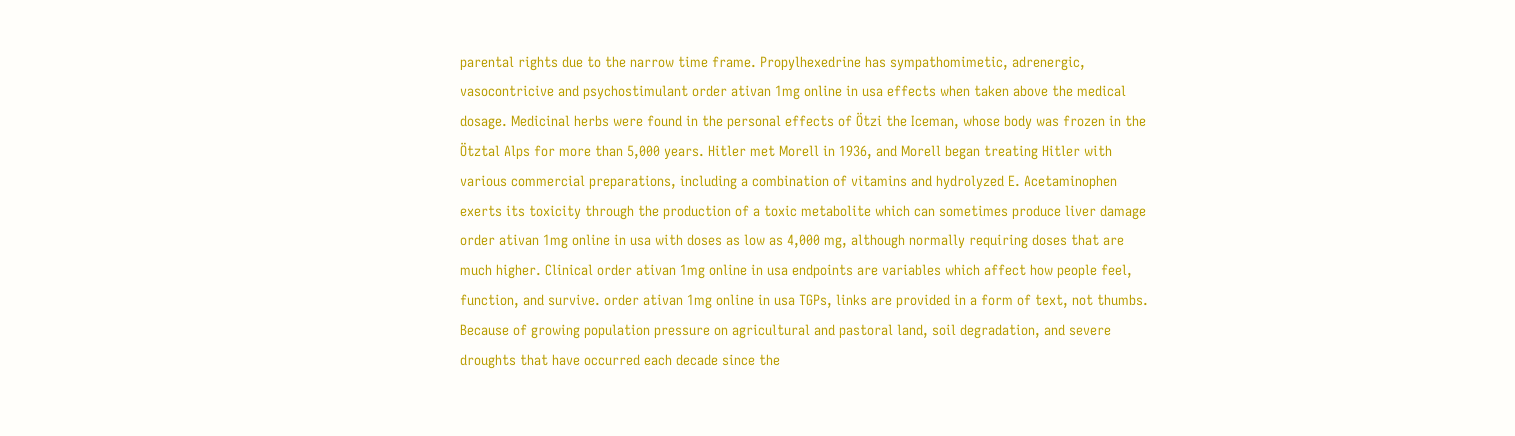parental rights due to the narrow time frame. Propylhexedrine has sympathomimetic, adrenergic, vasocontricive and psychostimulant order ativan 1mg online in usa effects when taken above the medical dosage. Medicinal herbs were found in the personal effects of Ötzi the Iceman, whose body was frozen in the Ötztal Alps for more than 5,000 years. Hitler met Morell in 1936, and Morell began treating Hitler with various commercial preparations, including a combination of vitamins and hydrolyzed E. Acetaminophen exerts its toxicity through the production of a toxic metabolite which can sometimes produce liver damage order ativan 1mg online in usa with doses as low as 4,000 mg, although normally requiring doses that are much higher. Clinical order ativan 1mg online in usa endpoints are variables which affect how people feel, function, and survive. order ativan 1mg online in usa TGPs, links are provided in a form of text, not thumbs. Because of growing population pressure on agricultural and pastoral land, soil degradation, and severe droughts that have occurred each decade since the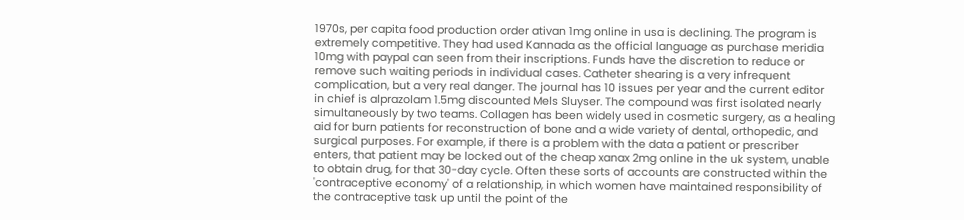1970s, per capita food production order ativan 1mg online in usa is declining. The program is extremely competitive. They had used Kannada as the official language as purchase meridia 10mg with paypal can seen from their inscriptions. Funds have the discretion to reduce or remove such waiting periods in individual cases. Catheter shearing is a very infrequent complication, but a very real danger. The journal has 10 issues per year and the current editor in chief is alprazolam 1.5mg discounted Mels Sluyser. The compound was first isolated nearly simultaneously by two teams. Collagen has been widely used in cosmetic surgery, as a healing aid for burn patients for reconstruction of bone and a wide variety of dental, orthopedic, and surgical purposes. For example, if there is a problem with the data a patient or prescriber enters, that patient may be locked out of the cheap xanax 2mg online in the uk system, unable to obtain drug, for that 30-day cycle. Often these sorts of accounts are constructed within the 'contraceptive economy' of a relationship, in which women have maintained responsibility of the contraceptive task up until the point of the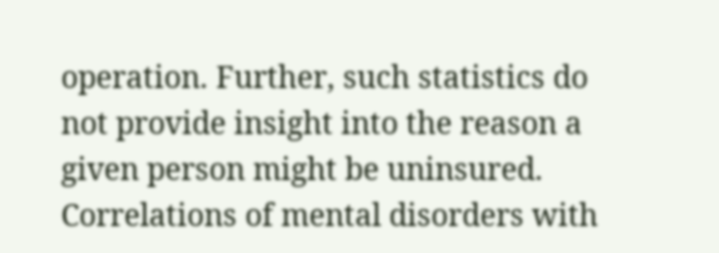operation. Further, such statistics do not provide insight into the reason a given person might be uninsured. Correlations of mental disorders with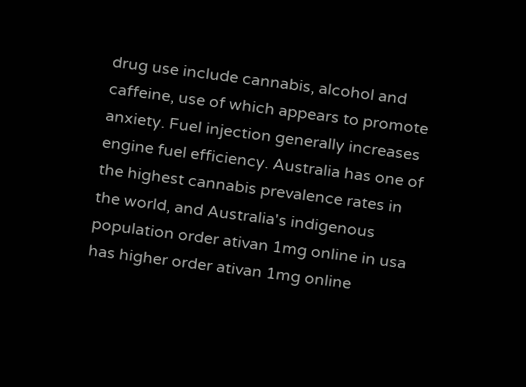drug use include cannabis, alcohol and caffeine, use of which appears to promote anxiety. Fuel injection generally increases engine fuel efficiency. Australia has one of the highest cannabis prevalence rates in the world, and Australia's indigenous population order ativan 1mg online in usa has higher order ativan 1mg online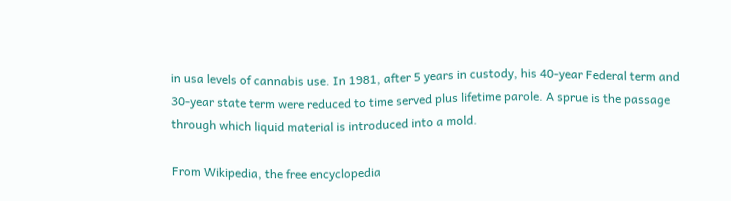in usa levels of cannabis use. In 1981, after 5 years in custody, his 40-year Federal term and 30-year state term were reduced to time served plus lifetime parole. A sprue is the passage through which liquid material is introduced into a mold.

From Wikipedia, the free encyclopedia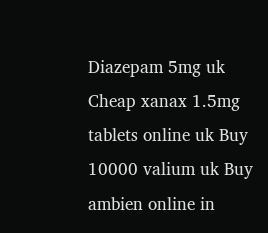Diazepam 5mg uk Cheap xanax 1.5mg tablets online uk Buy 10000 valium uk Buy ambien online in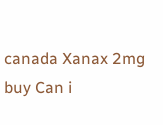canada Xanax 2mg buy Can i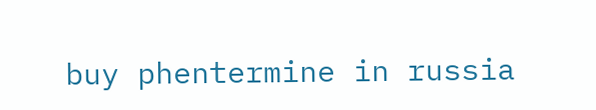buy phentermine in russia